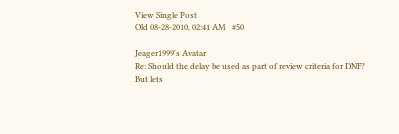View Single Post
Old 08-28-2010, 02:41 AM   #50

Jeager1999's Avatar
Re: Should the delay be used as part of review criteria for DNF?
But lets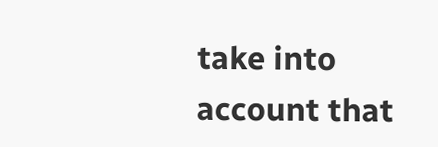take into account that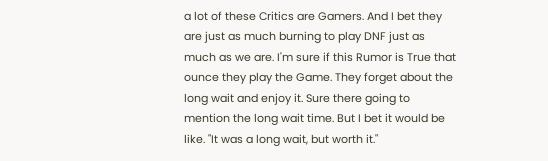a lot of these Critics are Gamers. And I bet they are just as much burning to play DNF just as much as we are. I'm sure if this Rumor is True that ounce they play the Game. They forget about the long wait and enjoy it. Sure there going to mention the long wait time. But I bet it would be like. "It was a long wait, but worth it."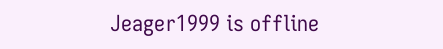Jeager1999 is offline